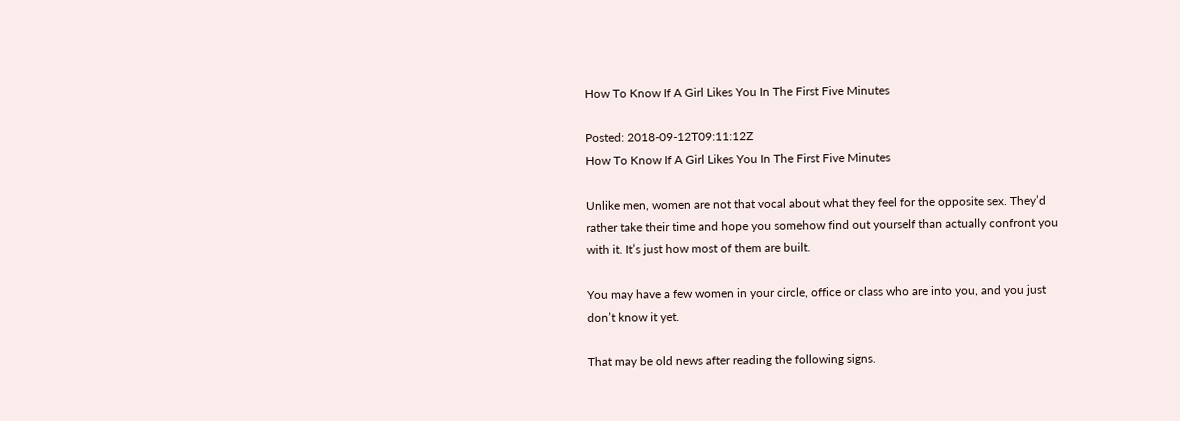How To Know If A Girl Likes You In The First Five Minutes

Posted: 2018-09-12T09:11:12Z
How To Know If A Girl Likes You In The First Five Minutes

Unlike men, women are not that vocal about what they feel for the opposite sex. They’d rather take their time and hope you somehow find out yourself than actually confront you with it. It’s just how most of them are built.

You may have a few women in your circle, office or class who are into you, and you just don’t know it yet.

That may be old news after reading the following signs.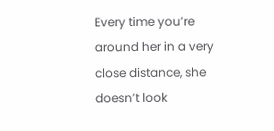Every time you’re around her in a very close distance, she doesn’t look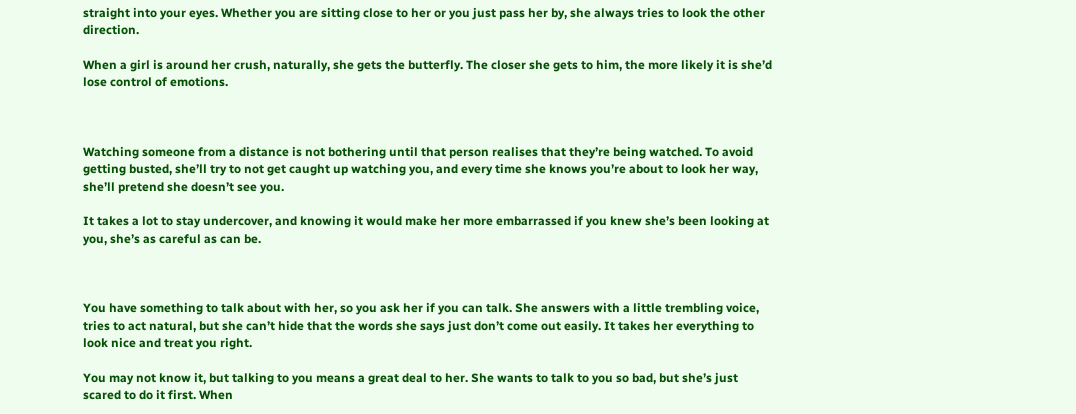straight into your eyes. Whether you are sitting close to her or you just pass her by, she always tries to look the other direction.

When a girl is around her crush, naturally, she gets the butterfly. The closer she gets to him, the more likely it is she’d lose control of emotions.



Watching someone from a distance is not bothering until that person realises that they’re being watched. To avoid getting busted, she’ll try to not get caught up watching you, and every time she knows you’re about to look her way, she’ll pretend she doesn’t see you.

It takes a lot to stay undercover, and knowing it would make her more embarrassed if you knew she’s been looking at you, she’s as careful as can be.



You have something to talk about with her, so you ask her if you can talk. She answers with a little trembling voice, tries to act natural, but she can’t hide that the words she says just don’t come out easily. It takes her everything to look nice and treat you right.

You may not know it, but talking to you means a great deal to her. She wants to talk to you so bad, but she’s just scared to do it first. When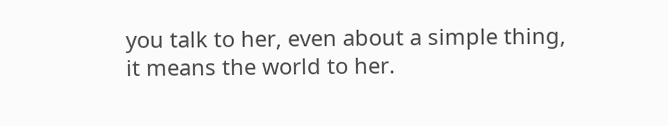you talk to her, even about a simple thing, it means the world to her.